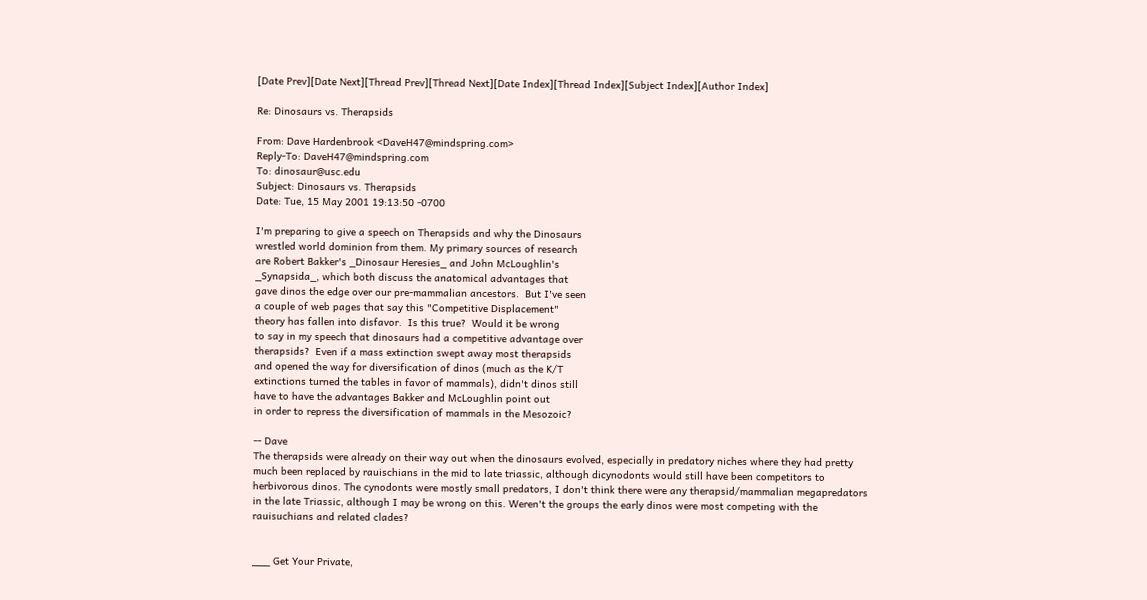[Date Prev][Date Next][Thread Prev][Thread Next][Date Index][Thread Index][Subject Index][Author Index]

Re: Dinosaurs vs. Therapsids

From: Dave Hardenbrook <DaveH47@mindspring.com>
Reply-To: DaveH47@mindspring.com
To: dinosaur@usc.edu
Subject: Dinosaurs vs. Therapsids
Date: Tue, 15 May 2001 19:13:50 -0700

I'm preparing to give a speech on Therapsids and why the Dinosaurs
wrestled world dominion from them. My primary sources of research
are Robert Bakker's _Dinosaur Heresies_ and John McLoughlin's
_Synapsida_, which both discuss the anatomical advantages that
gave dinos the edge over our pre-mammalian ancestors.  But I've seen
a couple of web pages that say this "Competitive Displacement"
theory has fallen into disfavor.  Is this true?  Would it be wrong
to say in my speech that dinosaurs had a competitive advantage over
therapsids?  Even if a mass extinction swept away most therapsids
and opened the way for diversification of dinos (much as the K/T
extinctions turned the tables in favor of mammals), didn't dinos still
have to have the advantages Bakker and McLoughlin point out
in order to repress the diversification of mammals in the Mesozoic?

-- Dave
The therapsids were already on their way out when the dinosaurs evolved, especially in predatory niches where they had pretty much been replaced by rauischians in the mid to late triassic, although dicynodonts would still have been competitors to herbivorous dinos. The cynodonts were mostly small predators, I don't think there were any therapsid/mammalian megapredators in the late Triassic, although I may be wrong on this. Weren't the groups the early dinos were most competing with the rauisuchians and related clades?


___ Get Your Private,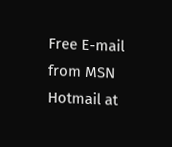Free E-mail from MSN Hotmail at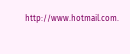http://www.hotmail.com.